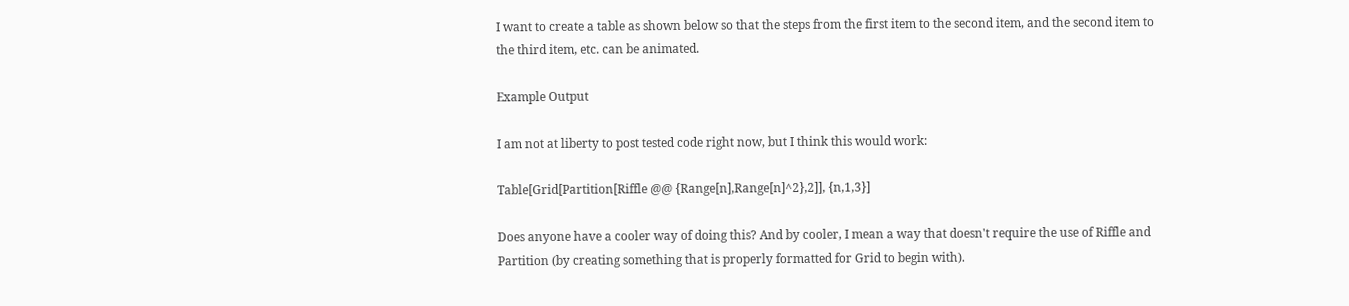I want to create a table as shown below so that the steps from the first item to the second item, and the second item to the third item, etc. can be animated.

Example Output

I am not at liberty to post tested code right now, but I think this would work:

Table[Grid[Partition[Riffle @@ {Range[n],Range[n]^2},2]], {n,1,3}]

Does anyone have a cooler way of doing this? And by cooler, I mean a way that doesn't require the use of Riffle and Partition (by creating something that is properly formatted for Grid to begin with).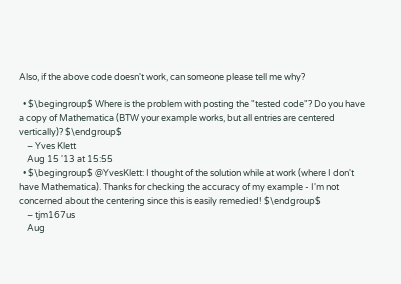Also, if the above code doesn't work, can someone please tell me why?

  • $\begingroup$ Where is the problem with posting the "tested code"? Do you have a copy of Mathematica (BTW your example works, but all entries are centered vertically)? $\endgroup$
    – Yves Klett
    Aug 15 '13 at 15:55
  • $\begingroup$ @YvesKlett: I thought of the solution while at work (where I don't have Mathematica). Thanks for checking the accuracy of my example - I'm not concerned about the centering since this is easily remedied! $\endgroup$
    – tjm167us
    Aug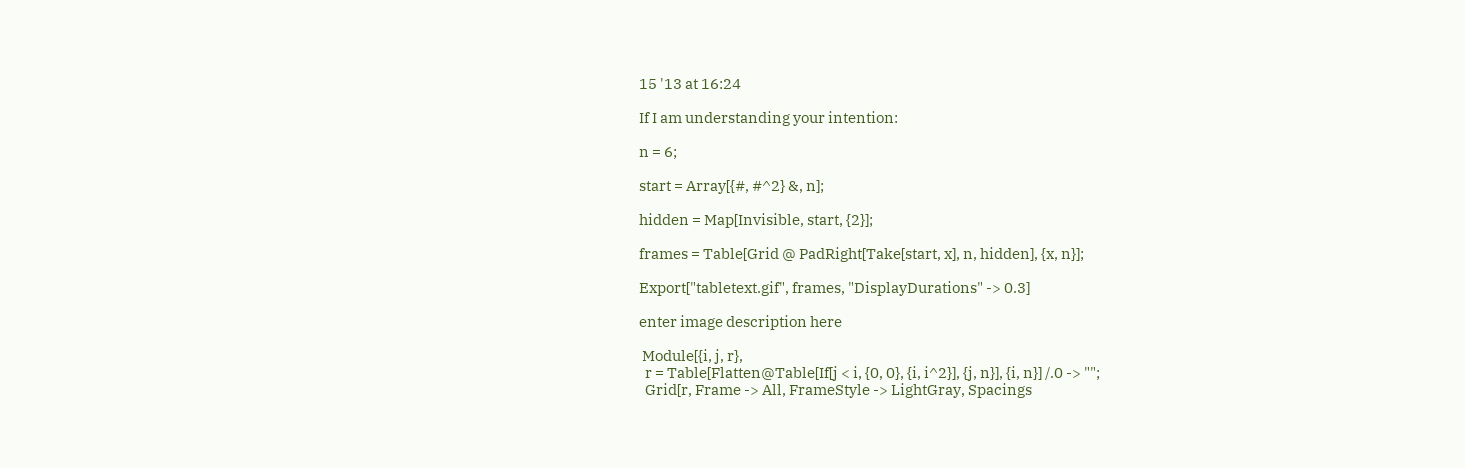15 '13 at 16:24

If I am understanding your intention:

n = 6;

start = Array[{#, #^2} &, n];

hidden = Map[Invisible, start, {2}];

frames = Table[Grid @ PadRight[Take[start, x], n, hidden], {x, n}];

Export["tabletext.gif", frames, "DisplayDurations" -> 0.3]

enter image description here

 Module[{i, j, r},
  r = Table[Flatten@Table[If[j < i, {0, 0}, {i, i^2}], {j, n}], {i, n}] /.0 -> "";
  Grid[r, Frame -> All, FrameStyle -> LightGray, Spacings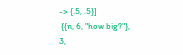-> {.5, .5}]
 {{n, 6, "how big?"}, 3,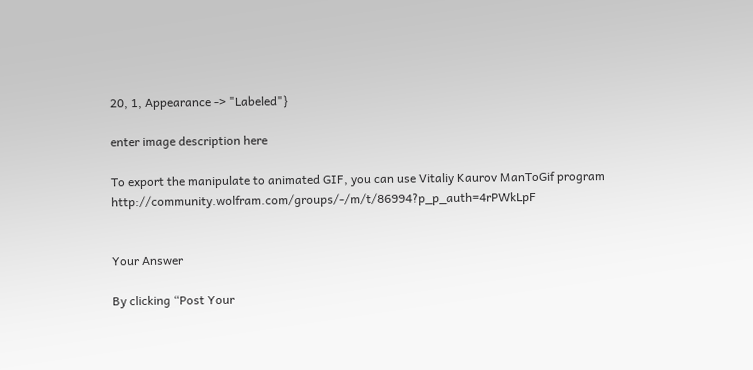20, 1, Appearance -> "Labeled"}

enter image description here

To export the manipulate to animated GIF, you can use Vitaliy Kaurov ManToGif program http://community.wolfram.com/groups/-/m/t/86994?p_p_auth=4rPWkLpF


Your Answer

By clicking “Post Your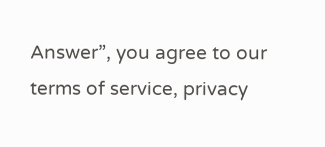Answer”, you agree to our terms of service, privacy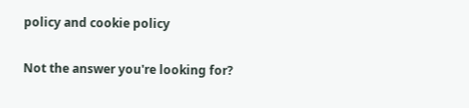policy and cookie policy

Not the answer you're looking for?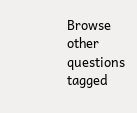Browse other questions tagged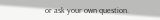or ask your own question.